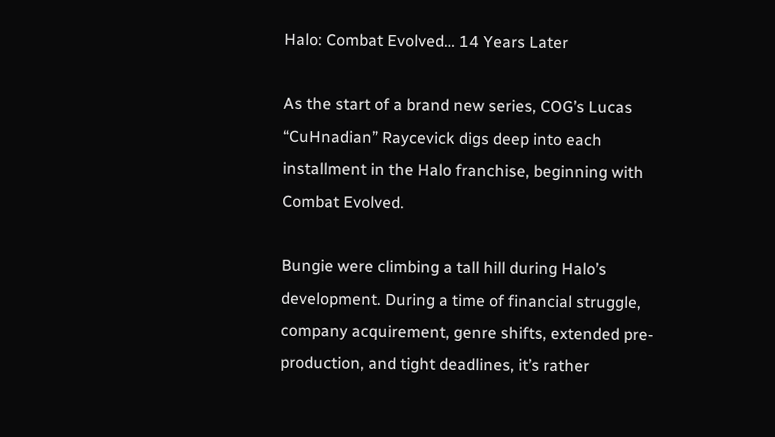Halo: Combat Evolved… 14 Years Later

As the start of a brand new series, COG’s Lucas “CuHnadian” Raycevick digs deep into each installment in the Halo franchise, beginning with Combat Evolved.

Bungie were climbing a tall hill during Halo’s development. During a time of financial struggle, company acquirement, genre shifts, extended pre-production, and tight deadlines, it’s rather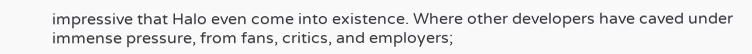impressive that Halo even come into existence. Where other developers have caved under immense pressure, from fans, critics, and employers;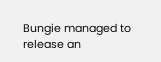Bungie managed to release an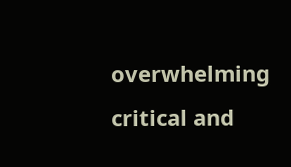overwhelming critical and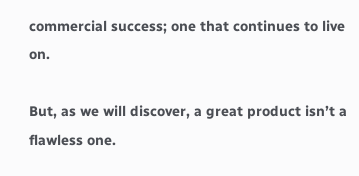commercial success; one that continues to live on.

But, as we will discover, a great product isn’t a flawless one.